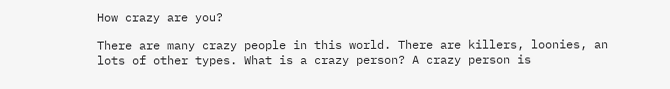How crazy are you?

There are many crazy people in this world. There are killers, loonies, an lots of other types. What is a crazy person? A crazy person is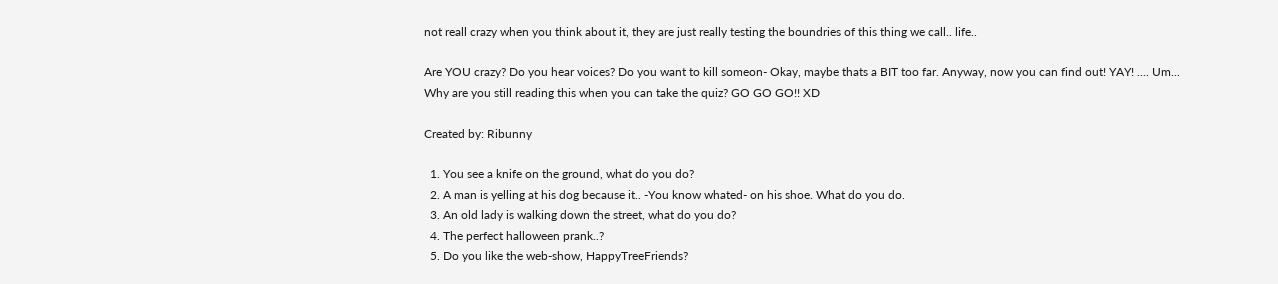not reall crazy when you think about it, they are just really testing the boundries of this thing we call.. life..

Are YOU crazy? Do you hear voices? Do you want to kill someon- Okay, maybe thats a BIT too far. Anyway, now you can find out! YAY! .... Um... Why are you still reading this when you can take the quiz? GO GO GO!! XD

Created by: Ribunny

  1. You see a knife on the ground, what do you do?
  2. A man is yelling at his dog because it.. -You know whated- on his shoe. What do you do.
  3. An old lady is walking down the street, what do you do?
  4. The perfect halloween prank..?
  5. Do you like the web-show, HappyTreeFriends?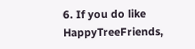6. If you do like HappyTreeFriends,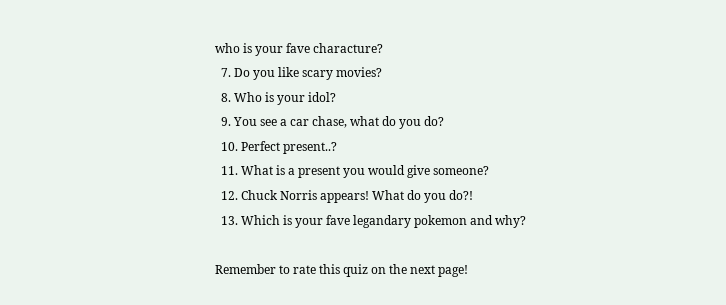who is your fave characture?
  7. Do you like scary movies?
  8. Who is your idol?
  9. You see a car chase, what do you do?
  10. Perfect present..?
  11. What is a present you would give someone?
  12. Chuck Norris appears! What do you do?!
  13. Which is your fave legandary pokemon and why?

Remember to rate this quiz on the next page!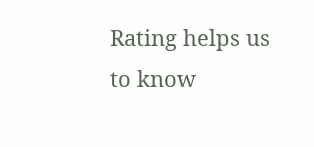Rating helps us to know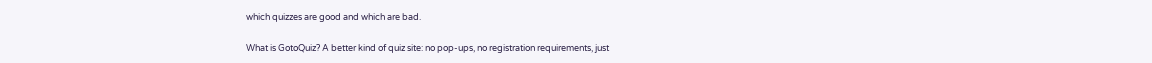which quizzes are good and which are bad.

What is GotoQuiz? A better kind of quiz site: no pop-ups, no registration requirements, just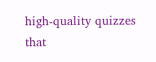high-quality quizzes that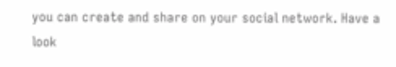you can create and share on your social network. Have a look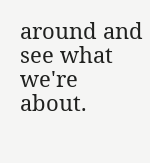around and see what we're about.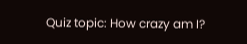Quiz topic: How crazy am I?